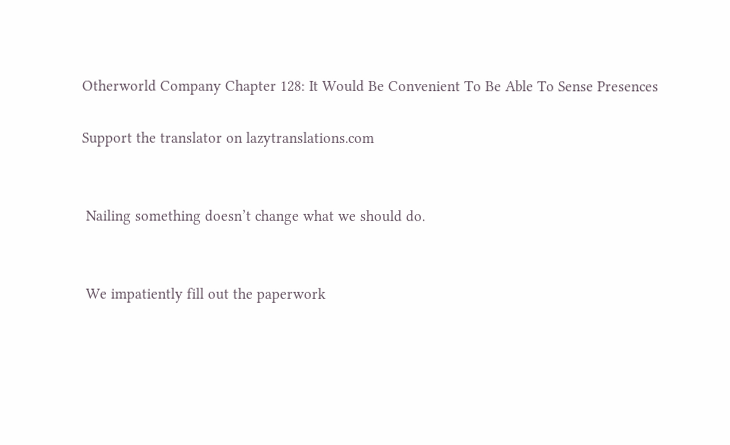Otherworld Company Chapter 128: It Would Be Convenient To Be Able To Sense Presences

Support the translator on lazytranslations.com


 Nailing something doesn’t change what we should do.


 We impatiently fill out the paperwork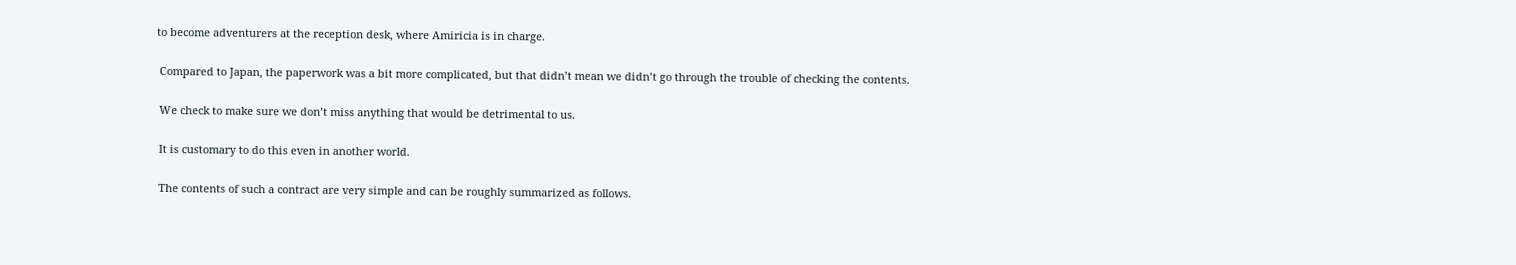to become adventurers at the reception desk, where Amiricia is in charge.


 Compared to Japan, the paperwork was a bit more complicated, but that didn’t mean we didn’t go through the trouble of checking the contents.


 We check to make sure we don’t miss anything that would be detrimental to us.


 It is customary to do this even in another world.


 The contents of such a contract are very simple and can be roughly summarized as follows.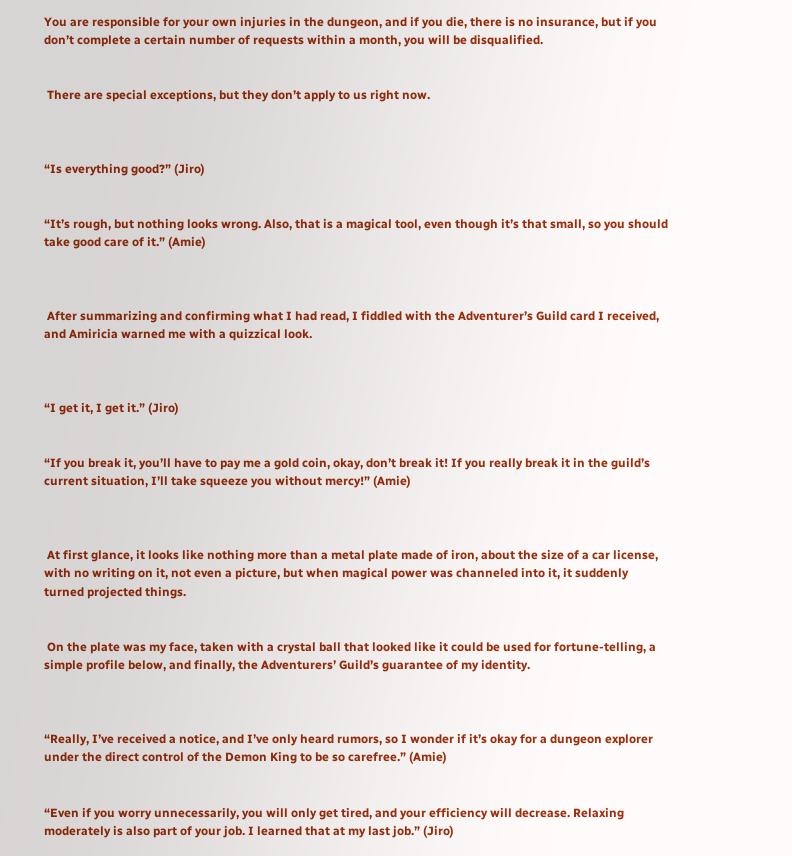You are responsible for your own injuries in the dungeon, and if you die, there is no insurance, but if you don’t complete a certain number of requests within a month, you will be disqualified.


 There are special exceptions, but they don’t apply to us right now.



“Is everything good?” (Jiro)


“It’s rough, but nothing looks wrong. Also, that is a magical tool, even though it’s that small, so you should take good care of it.” (Amie)



 After summarizing and confirming what I had read, I fiddled with the Adventurer’s Guild card I received, and Amiricia warned me with a quizzical look.



“I get it, I get it.” (Jiro)


“If you break it, you’ll have to pay me a gold coin, okay, don’t break it! If you really break it in the guild’s current situation, I’ll take squeeze you without mercy!” (Amie)



 At first glance, it looks like nothing more than a metal plate made of iron, about the size of a car license, with no writing on it, not even a picture, but when magical power was channeled into it, it suddenly turned projected things.


 On the plate was my face, taken with a crystal ball that looked like it could be used for fortune-telling, a simple profile below, and finally, the Adventurers’ Guild’s guarantee of my identity.



“Really, I’ve received a notice, and I’ve only heard rumors, so I wonder if it’s okay for a dungeon explorer under the direct control of the Demon King to be so carefree.” (Amie)


“Even if you worry unnecessarily, you will only get tired, and your efficiency will decrease. Relaxing moderately is also part of your job. I learned that at my last job.” (Jiro)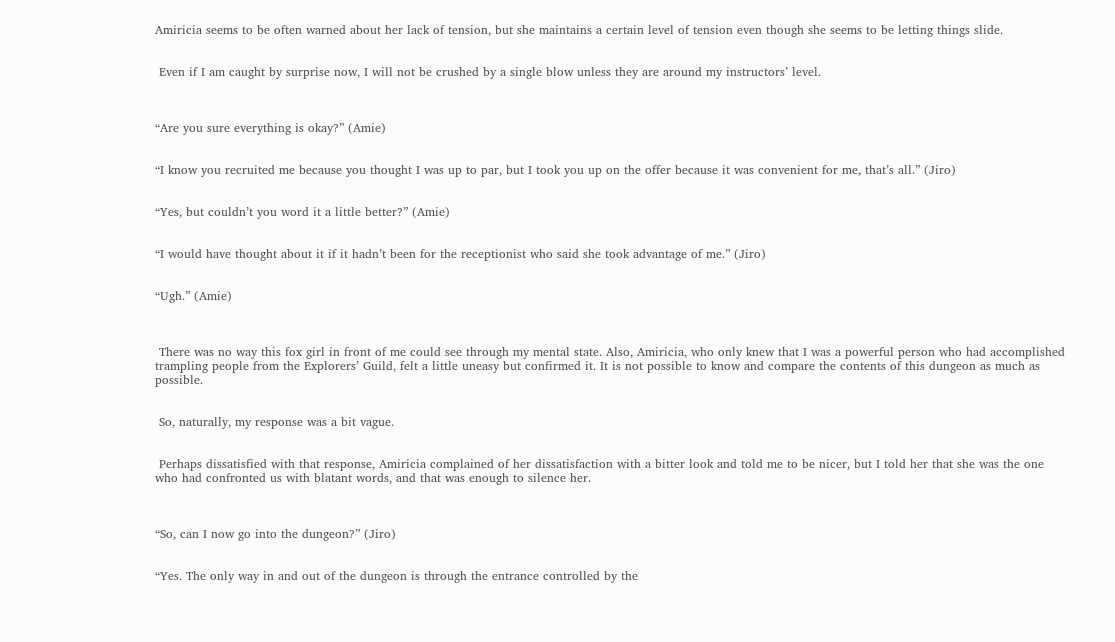Amiricia seems to be often warned about her lack of tension, but she maintains a certain level of tension even though she seems to be letting things slide.


 Even if I am caught by surprise now, I will not be crushed by a single blow unless they are around my instructors’ level.



“Are you sure everything is okay?” (Amie)


“I know you recruited me because you thought I was up to par, but I took you up on the offer because it was convenient for me, that’s all.” (Jiro)


“Yes, but couldn’t you word it a little better?” (Amie)


“I would have thought about it if it hadn’t been for the receptionist who said she took advantage of me.” (Jiro)


“Ugh.” (Amie)



 There was no way this fox girl in front of me could see through my mental state. Also, Amiricia, who only knew that I was a powerful person who had accomplished trampling people from the Explorers’ Guild, felt a little uneasy but confirmed it. It is not possible to know and compare the contents of this dungeon as much as possible.


 So, naturally, my response was a bit vague.


 Perhaps dissatisfied with that response, Amiricia complained of her dissatisfaction with a bitter look and told me to be nicer, but I told her that she was the one who had confronted us with blatant words, and that was enough to silence her.



“So, can I now go into the dungeon?” (Jiro)


“Yes. The only way in and out of the dungeon is through the entrance controlled by the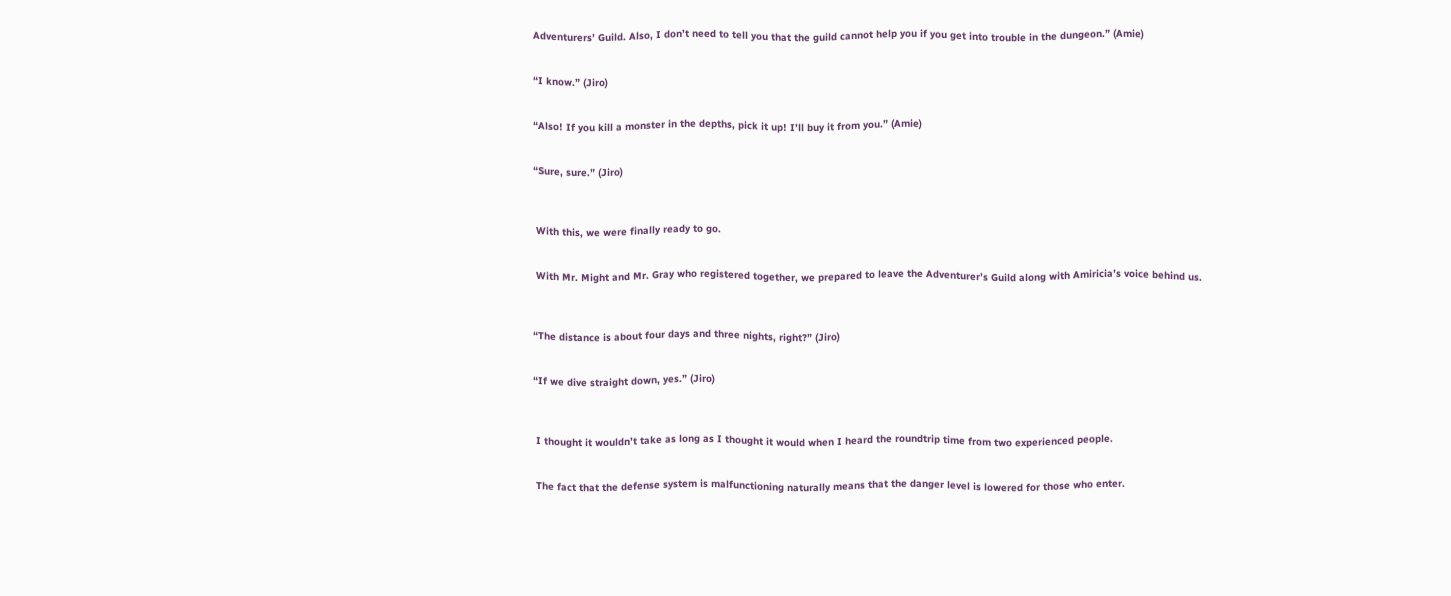Adventurers’ Guild. Also, I don’t need to tell you that the guild cannot help you if you get into trouble in the dungeon.” (Amie)


“I know.” (Jiro)


“Also! If you kill a monster in the depths, pick it up! I’ll buy it from you.” (Amie)


“Sure, sure.” (Jiro)



 With this, we were finally ready to go.


 With Mr. Might and Mr. Gray who registered together, we prepared to leave the Adventurer’s Guild along with Amiricia’s voice behind us.



“The distance is about four days and three nights, right?” (Jiro)


“If we dive straight down, yes.” (Jiro)



 I thought it wouldn’t take as long as I thought it would when I heard the roundtrip time from two experienced people.


 The fact that the defense system is malfunctioning naturally means that the danger level is lowered for those who enter.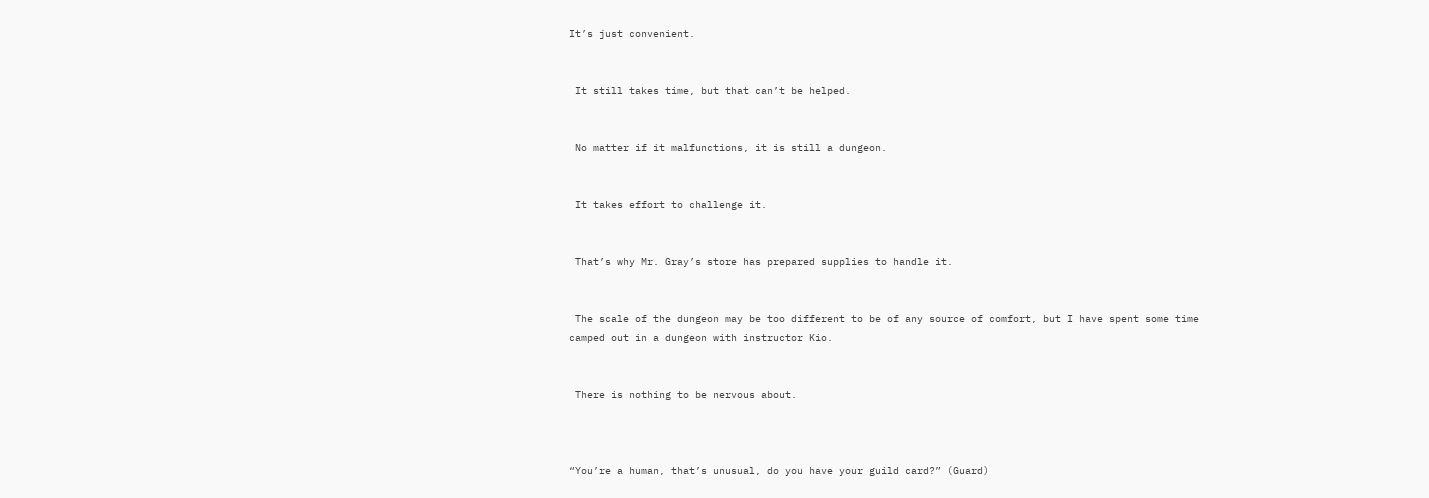It’s just convenient.


 It still takes time, but that can’t be helped.


 No matter if it malfunctions, it is still a dungeon.


 It takes effort to challenge it.


 That’s why Mr. Gray’s store has prepared supplies to handle it.


 The scale of the dungeon may be too different to be of any source of comfort, but I have spent some time camped out in a dungeon with instructor Kio.


 There is nothing to be nervous about.



“You’re a human, that’s unusual, do you have your guild card?” (Guard)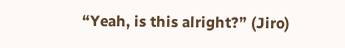“Yeah, is this alright?” (Jiro)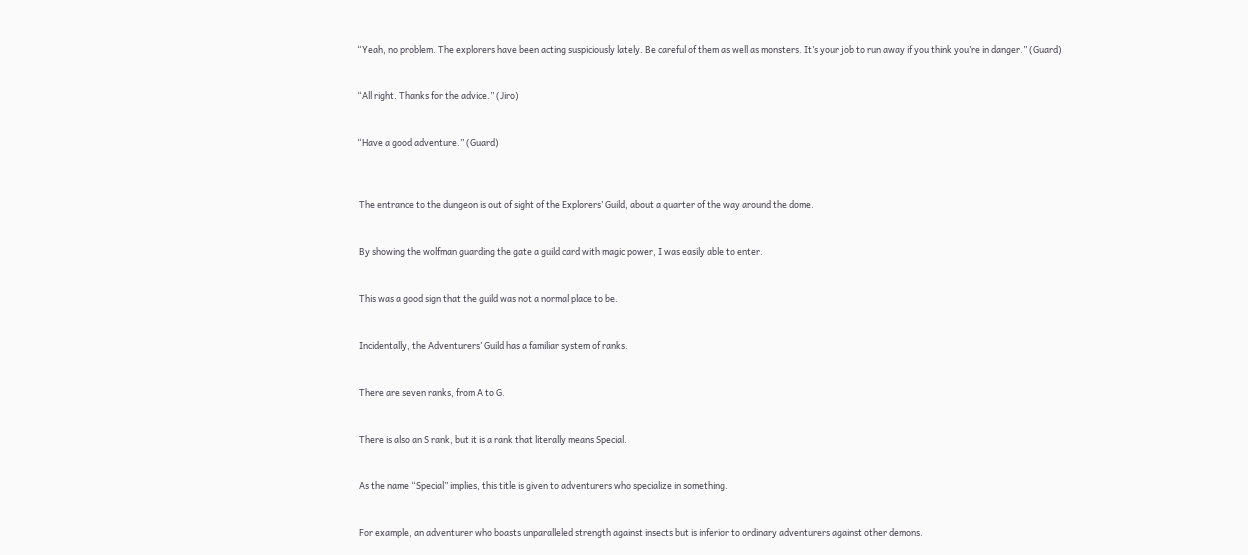“Yeah, no problem. The explorers have been acting suspiciously lately. Be careful of them as well as monsters. It’s your job to run away if you think you’re in danger.” (Guard)


“All right. Thanks for the advice.” (Jiro)


“Have a good adventure.” (Guard)



 The entrance to the dungeon is out of sight of the Explorers’ Guild, about a quarter of the way around the dome.


 By showing the wolfman guarding the gate a guild card with magic power, I was easily able to enter.


 This was a good sign that the guild was not a normal place to be.


 Incidentally, the Adventurers’ Guild has a familiar system of ranks.


 There are seven ranks, from A to G.


 There is also an S rank, but it is a rank that literally means Special.


 As the name “Special” implies, this title is given to adventurers who specialize in something.


 For example, an adventurer who boasts unparalleled strength against insects but is inferior to ordinary adventurers against other demons.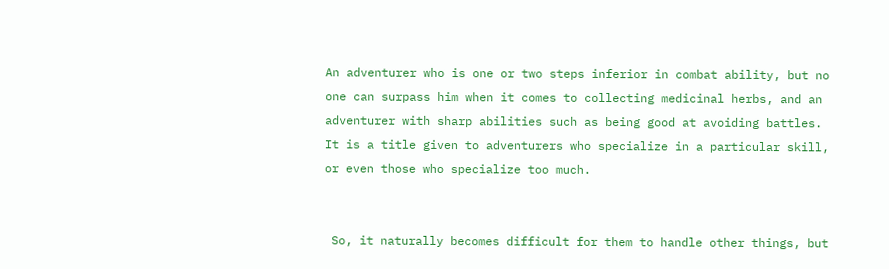An adventurer who is one or two steps inferior in combat ability, but no one can surpass him when it comes to collecting medicinal herbs, and an adventurer with sharp abilities such as being good at avoiding battles. It is a title given to adventurers who specialize in a particular skill, or even those who specialize too much.


 So, it naturally becomes difficult for them to handle other things, but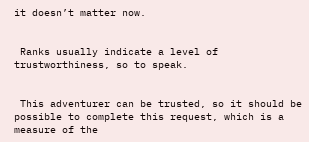it doesn’t matter now.


 Ranks usually indicate a level of trustworthiness, so to speak.


 This adventurer can be trusted, so it should be possible to complete this request, which is a measure of the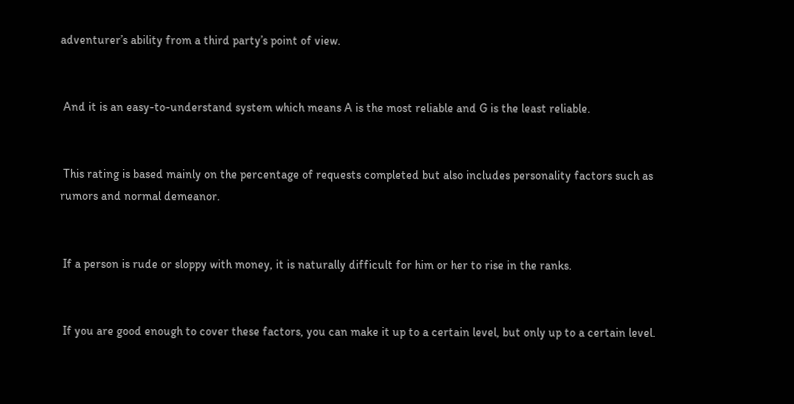adventurer’s ability from a third party’s point of view.


 And it is an easy-to-understand system which means A is the most reliable and G is the least reliable.


 This rating is based mainly on the percentage of requests completed but also includes personality factors such as rumors and normal demeanor.


 If a person is rude or sloppy with money, it is naturally difficult for him or her to rise in the ranks.


 If you are good enough to cover these factors, you can make it up to a certain level, but only up to a certain level.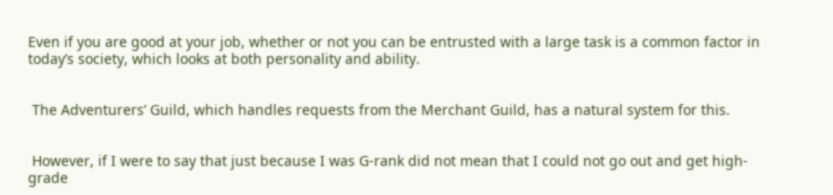Even if you are good at your job, whether or not you can be entrusted with a large task is a common factor in today’s society, which looks at both personality and ability.


 The Adventurers’ Guild, which handles requests from the Merchant Guild, has a natural system for this.


 However, if I were to say that just because I was G-rank did not mean that I could not go out and get high-grade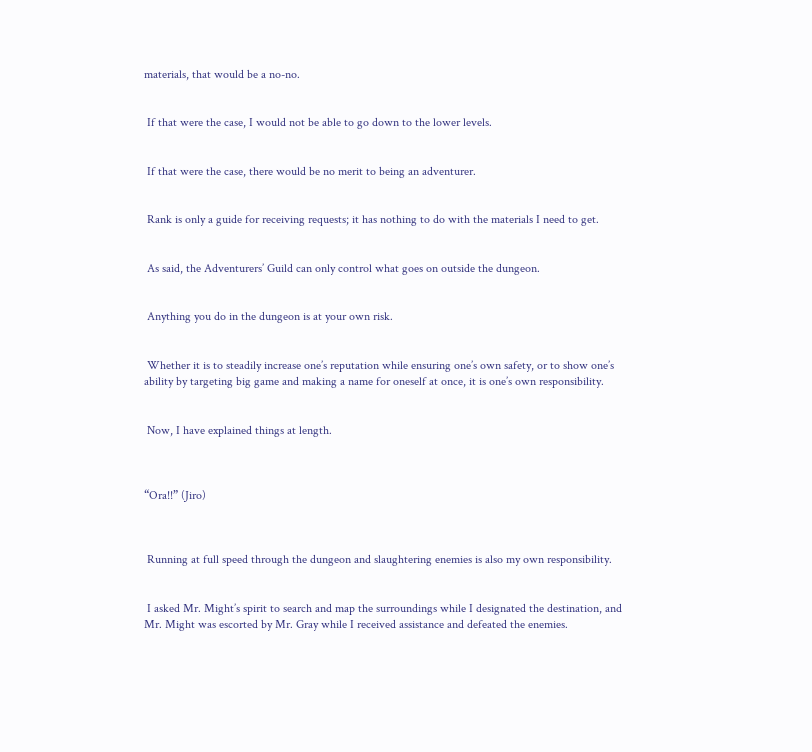materials, that would be a no-no.


 If that were the case, I would not be able to go down to the lower levels.


 If that were the case, there would be no merit to being an adventurer.


 Rank is only a guide for receiving requests; it has nothing to do with the materials I need to get.


 As said, the Adventurers’ Guild can only control what goes on outside the dungeon.


 Anything you do in the dungeon is at your own risk.


 Whether it is to steadily increase one’s reputation while ensuring one’s own safety, or to show one’s ability by targeting big game and making a name for oneself at once, it is one’s own responsibility.


 Now, I have explained things at length.



“Ora!!” (Jiro)



 Running at full speed through the dungeon and slaughtering enemies is also my own responsibility.


 I asked Mr. Might’s spirit to search and map the surroundings while I designated the destination, and Mr. Might was escorted by Mr. Gray while I received assistance and defeated the enemies.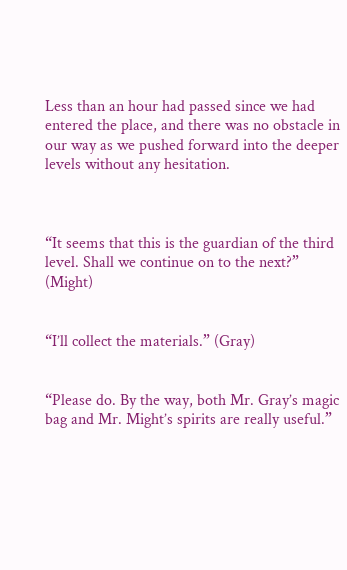Less than an hour had passed since we had entered the place, and there was no obstacle in our way as we pushed forward into the deeper levels without any hesitation.



“It seems that this is the guardian of the third level. Shall we continue on to the next?” (Might)


“I’ll collect the materials.” (Gray)


“Please do. By the way, both Mr. Gray’s magic bag and Mr. Might’s spirits are really useful.”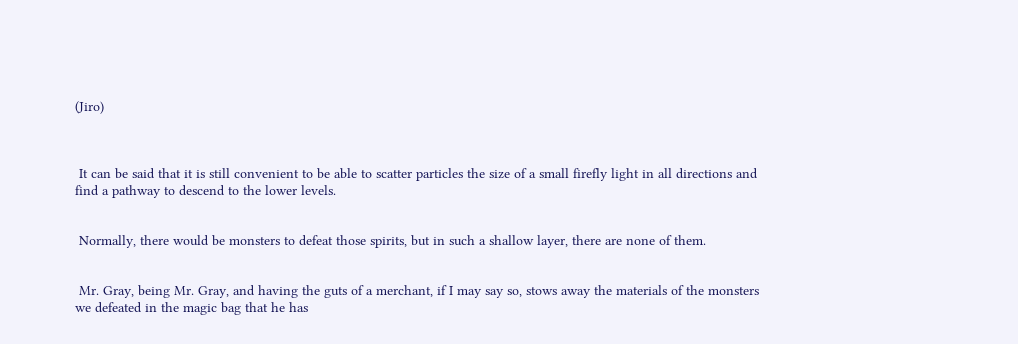(Jiro)



 It can be said that it is still convenient to be able to scatter particles the size of a small firefly light in all directions and find a pathway to descend to the lower levels.


 Normally, there would be monsters to defeat those spirits, but in such a shallow layer, there are none of them.


 Mr. Gray, being Mr. Gray, and having the guts of a merchant, if I may say so, stows away the materials of the monsters we defeated in the magic bag that he has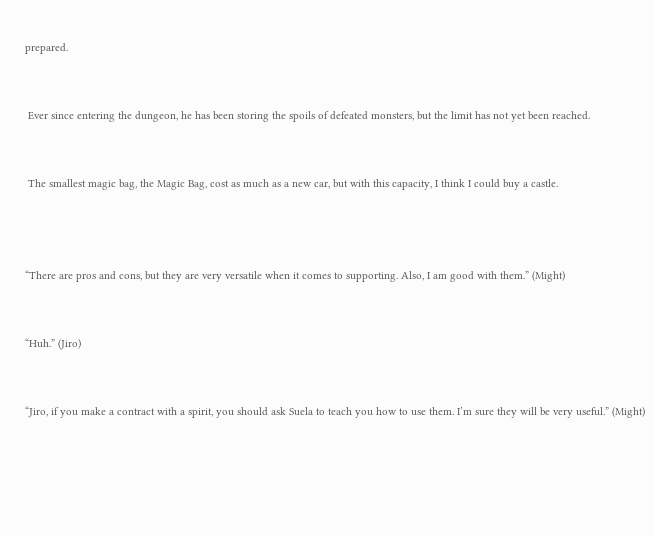prepared.


 Ever since entering the dungeon, he has been storing the spoils of defeated monsters, but the limit has not yet been reached.


 The smallest magic bag, the Magic Bag, cost as much as a new car, but with this capacity, I think I could buy a castle.



“There are pros and cons, but they are very versatile when it comes to supporting. Also, I am good with them.” (Might)


“Huh.” (Jiro)


“Jiro, if you make a contract with a spirit, you should ask Suela to teach you how to use them. I’m sure they will be very useful.” (Might)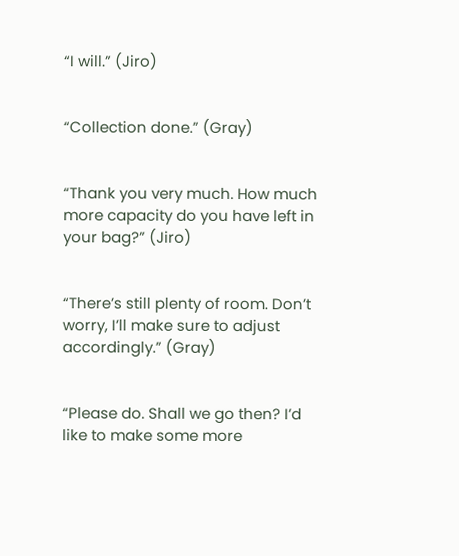“I will.” (Jiro)


“Collection done.” (Gray)


“Thank you very much. How much more capacity do you have left in your bag?” (Jiro)


“There’s still plenty of room. Don’t worry, I’ll make sure to adjust accordingly.” (Gray)


“Please do. Shall we go then? I’d like to make some more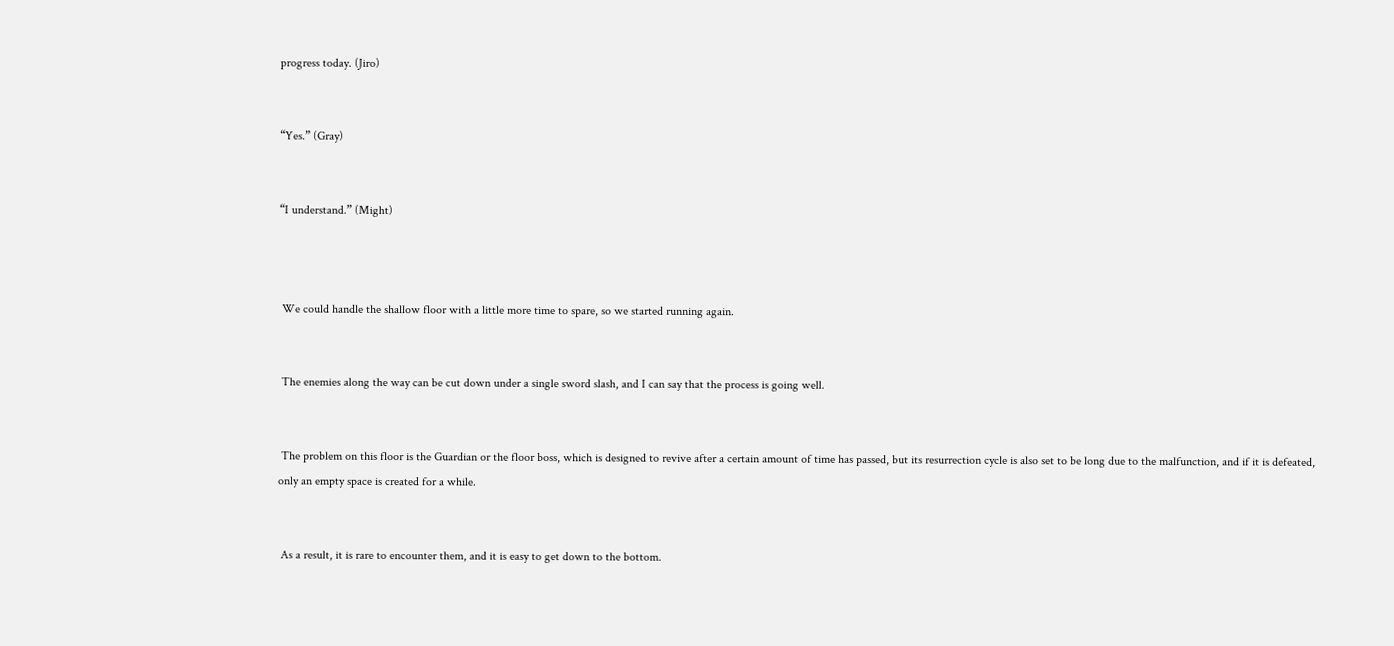progress today. (Jiro)


“Yes.” (Gray)


“I understand.” (Might)



 We could handle the shallow floor with a little more time to spare, so we started running again.


 The enemies along the way can be cut down under a single sword slash, and I can say that the process is going well.


 The problem on this floor is the Guardian or the floor boss, which is designed to revive after a certain amount of time has passed, but its resurrection cycle is also set to be long due to the malfunction, and if it is defeated, only an empty space is created for a while.


 As a result, it is rare to encounter them, and it is easy to get down to the bottom.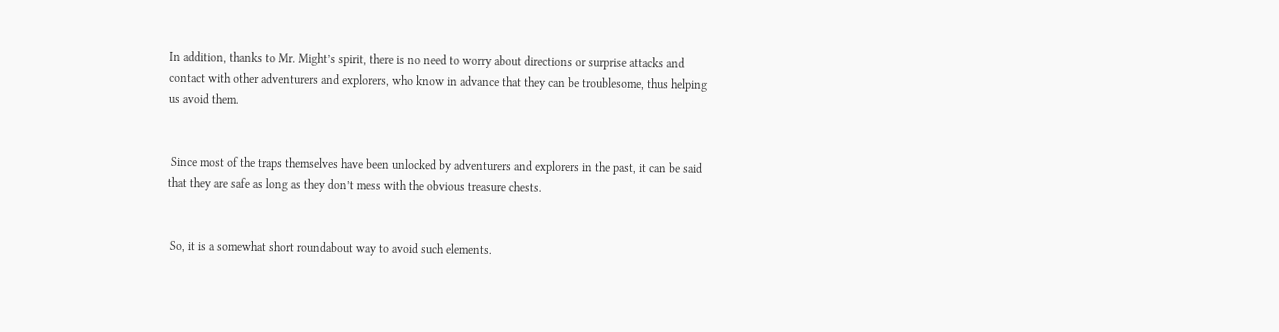In addition, thanks to Mr. Might’s spirit, there is no need to worry about directions or surprise attacks and contact with other adventurers and explorers, who know in advance that they can be troublesome, thus helping us avoid them.


 Since most of the traps themselves have been unlocked by adventurers and explorers in the past, it can be said that they are safe as long as they don’t mess with the obvious treasure chests.


 So, it is a somewhat short roundabout way to avoid such elements.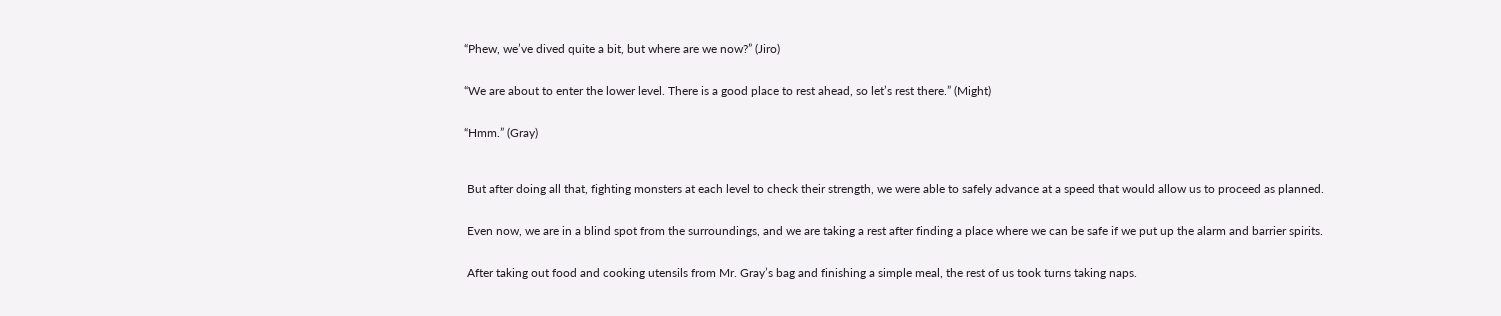“Phew, we’ve dived quite a bit, but where are we now?” (Jiro)


“We are about to enter the lower level. There is a good place to rest ahead, so let’s rest there.” (Might)


“Hmm.” (Gray)



 But after doing all that, fighting monsters at each level to check their strength, we were able to safely advance at a speed that would allow us to proceed as planned.


 Even now, we are in a blind spot from the surroundings, and we are taking a rest after finding a place where we can be safe if we put up the alarm and barrier spirits.


 After taking out food and cooking utensils from Mr. Gray’s bag and finishing a simple meal, the rest of us took turns taking naps.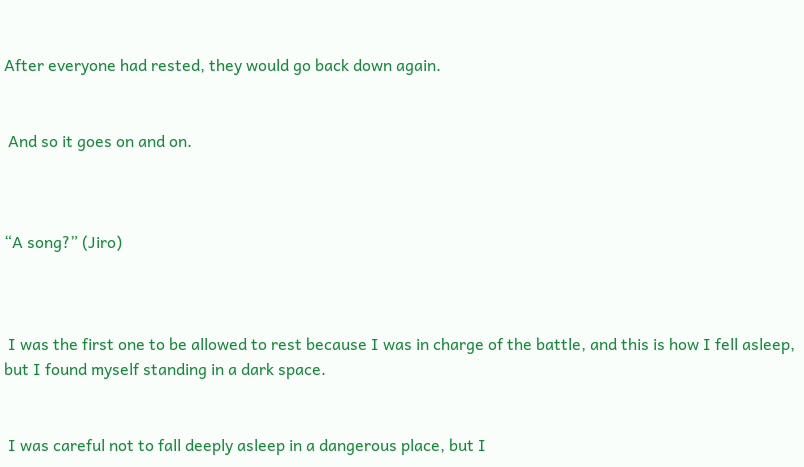After everyone had rested, they would go back down again.


 And so it goes on and on.



“A song?” (Jiro)



 I was the first one to be allowed to rest because I was in charge of the battle, and this is how I fell asleep, but I found myself standing in a dark space.


 I was careful not to fall deeply asleep in a dangerous place, but I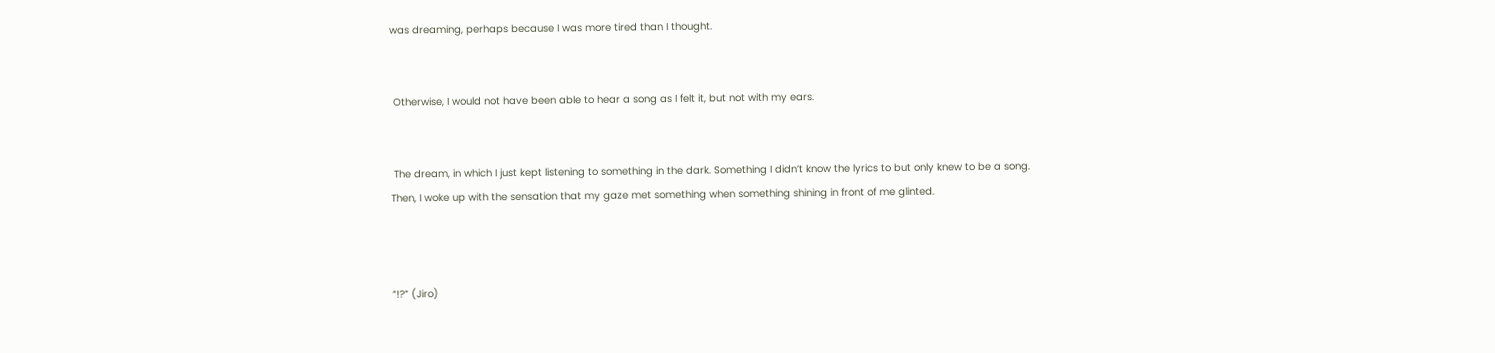was dreaming, perhaps because I was more tired than I thought.


 Otherwise, I would not have been able to hear a song as I felt it, but not with my ears.


 The dream, in which I just kept listening to something in the dark. Something I didn’t know the lyrics to but only knew to be a song. Then, I woke up with the sensation that my gaze met something when something shining in front of me glinted.



“!?” (Jiro)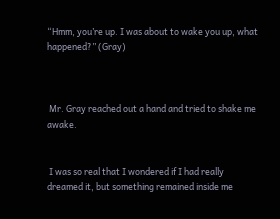“Hmm, you’re up. I was about to wake you up, what happened?” (Gray)



 Mr. Gray reached out a hand and tried to shake me awake.


 I was so real that I wondered if I had really dreamed it, but something remained inside me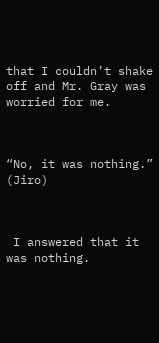that I couldn’t shake off and Mr. Gray was worried for me.



“No, it was nothing.” (Jiro)



 I answered that it was nothing.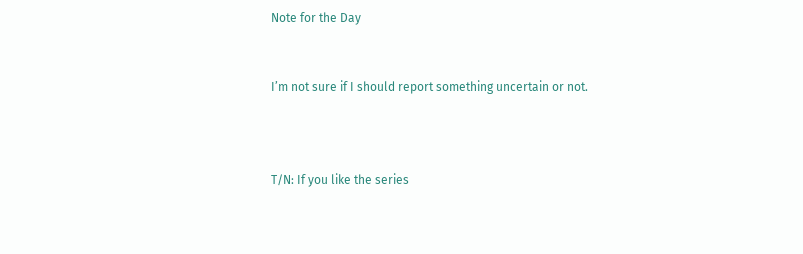Note for the Day


I’m not sure if I should report something uncertain or not.



T/N: If you like the series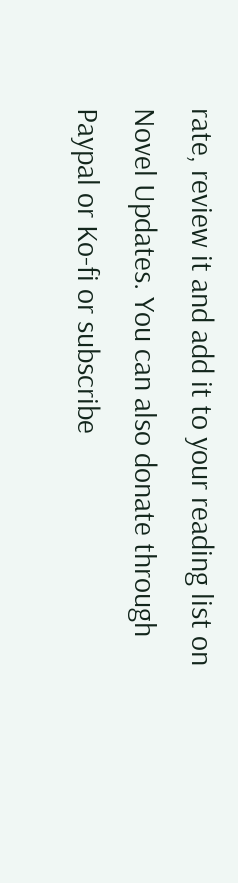rate, review it and add it to your reading list on Novel Updates. You can also donate through Paypal or Ko-fi or subscribe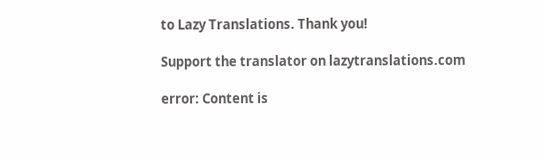to Lazy Translations. Thank you!

Support the translator on lazytranslations.com

error: Content is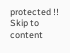protected !!
Skip to content